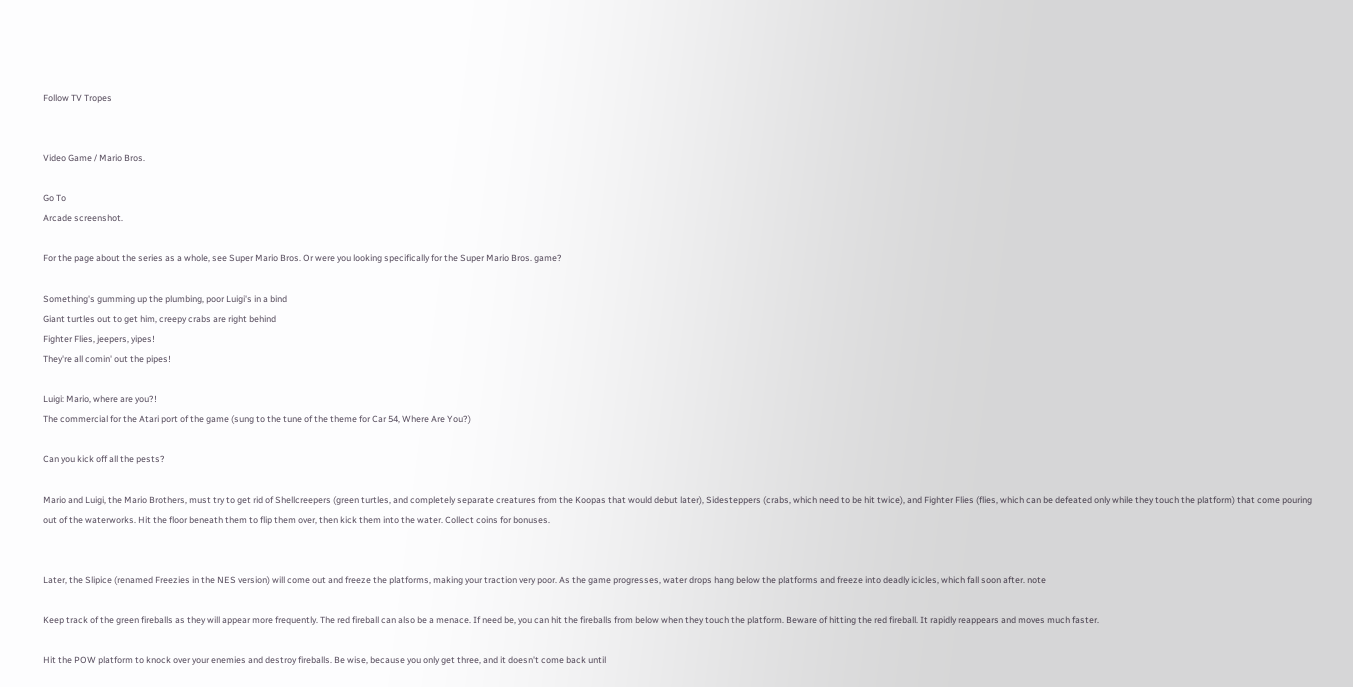Follow TV Tropes


Video Game / Mario Bros.

Go To
Arcade screenshot.

For the page about the series as a whole, see Super Mario Bros. Or were you looking specifically for the Super Mario Bros. game?

Something's gumming up the plumbing, poor Luigi's in a bind
Giant turtles out to get him, creepy crabs are right behind
Fighter Flies, jeepers, yipes!
They're all comin' out the pipes!

Luigi: Mario, where are you?!
The commercial for the Atari port of the game (sung to the tune of the theme for Car 54, Where Are You?)

Can you kick off all the pests?

Mario and Luigi, the Mario Brothers, must try to get rid of Shellcreepers (green turtles, and completely separate creatures from the Koopas that would debut later), Sidesteppers (crabs, which need to be hit twice), and Fighter Flies (flies, which can be defeated only while they touch the platform) that come pouring out of the waterworks. Hit the floor beneath them to flip them over, then kick them into the water. Collect coins for bonuses.


Later, the Slipice (renamed Freezies in the NES version) will come out and freeze the platforms, making your traction very poor. As the game progresses, water drops hang below the platforms and freeze into deadly icicles, which fall soon after. note

Keep track of the green fireballs as they will appear more frequently. The red fireball can also be a menace. If need be, you can hit the fireballs from below when they touch the platform. Beware of hitting the red fireball. It rapidly reappears and moves much faster.

Hit the POW platform to knock over your enemies and destroy fireballs. Be wise, because you only get three, and it doesn't come back until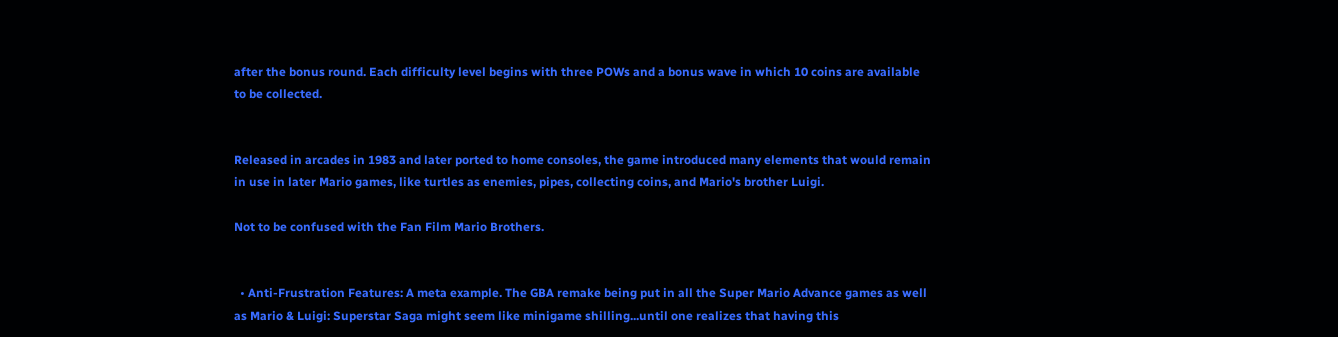after the bonus round. Each difficulty level begins with three POWs and a bonus wave in which 10 coins are available to be collected.


Released in arcades in 1983 and later ported to home consoles, the game introduced many elements that would remain in use in later Mario games, like turtles as enemies, pipes, collecting coins, and Mario's brother Luigi.

Not to be confused with the Fan Film Mario Brothers.


  • Anti-Frustration Features: A meta example. The GBA remake being put in all the Super Mario Advance games as well as Mario & Luigi: Superstar Saga might seem like minigame shilling...until one realizes that having this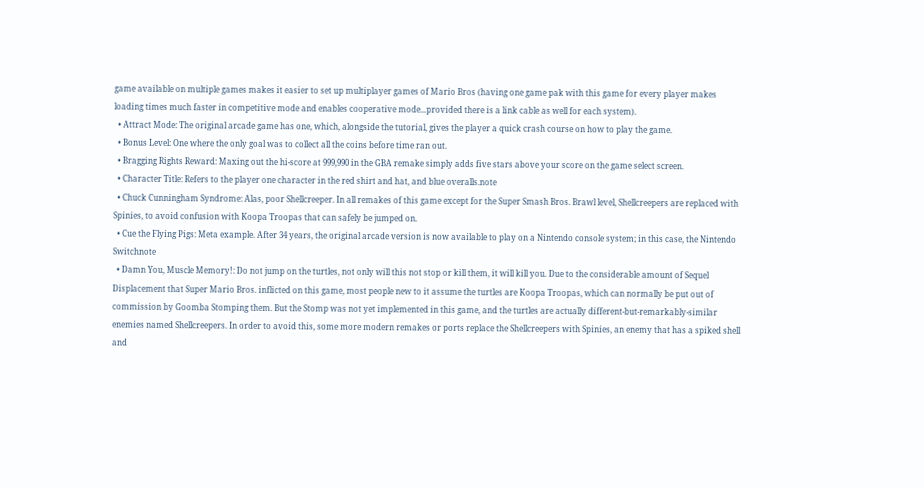game available on multiple games makes it easier to set up multiplayer games of Mario Bros (having one game pak with this game for every player makes loading times much faster in competitive mode and enables cooperative mode...provided there is a link cable as well for each system).
  • Attract Mode: The original arcade game has one, which, alongside the tutorial, gives the player a quick crash course on how to play the game.
  • Bonus Level: One where the only goal was to collect all the coins before time ran out.
  • Bragging Rights Reward: Maxing out the hi-score at 999,990 in the GBA remake simply adds five stars above your score on the game select screen.
  • Character Title: Refers to the player one character in the red shirt and hat, and blue overalls.note
  • Chuck Cunningham Syndrome: Alas, poor Shellcreeper. In all remakes of this game except for the Super Smash Bros. Brawl level, Shellcreepers are replaced with Spinies, to avoid confusion with Koopa Troopas that can safely be jumped on.
  • Cue the Flying Pigs: Meta example. After 34 years, the original arcade version is now available to play on a Nintendo console system; in this case, the Nintendo Switchnote
  • Damn You, Muscle Memory!: Do not jump on the turtles, not only will this not stop or kill them, it will kill you. Due to the considerable amount of Sequel Displacement that Super Mario Bros. inflicted on this game, most people new to it assume the turtles are Koopa Troopas, which can normally be put out of commission by Goomba Stomping them. But the Stomp was not yet implemented in this game, and the turtles are actually different-but-remarkably-similar enemies named Shellcreepers. In order to avoid this, some more modern remakes or ports replace the Shellcreepers with Spinies, an enemy that has a spiked shell and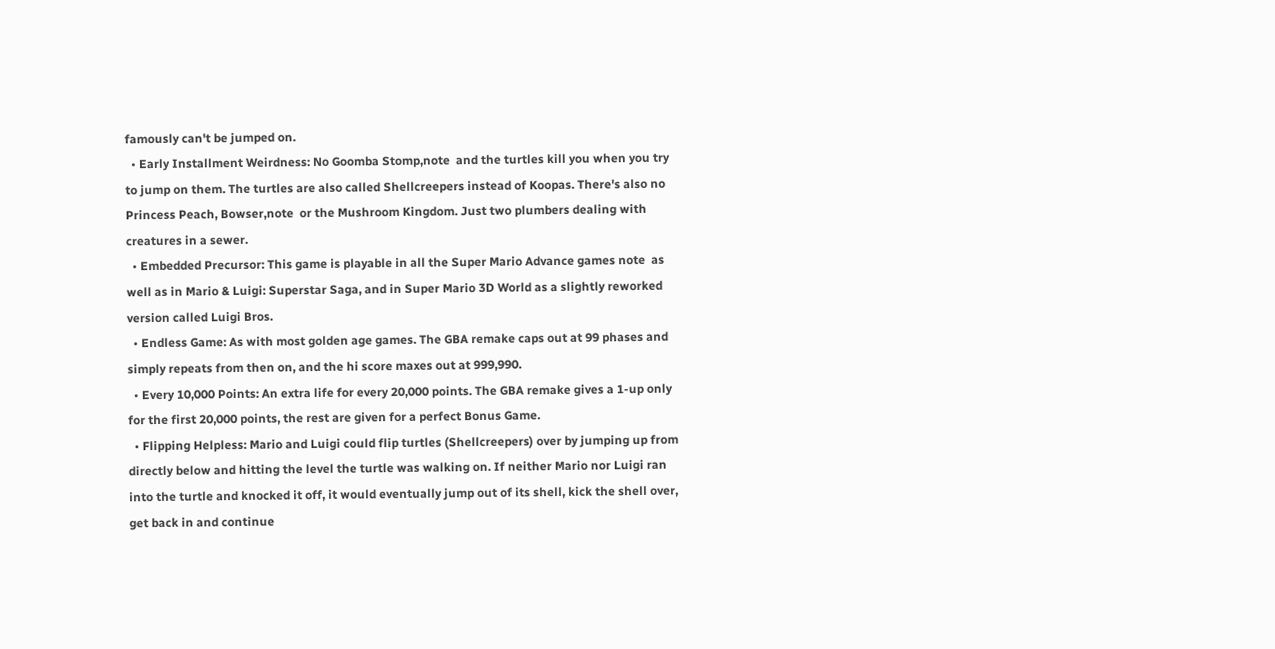famously can't be jumped on.
  • Early Installment Weirdness: No Goomba Stomp,note  and the turtles kill you when you try to jump on them. The turtles are also called Shellcreepers instead of Koopas. There's also no Princess Peach, Bowser,note  or the Mushroom Kingdom. Just two plumbers dealing with creatures in a sewer.
  • Embedded Precursor: This game is playable in all the Super Mario Advance games note  as well as in Mario & Luigi: Superstar Saga, and in Super Mario 3D World as a slightly reworked version called Luigi Bros.
  • Endless Game: As with most golden age games. The GBA remake caps out at 99 phases and simply repeats from then on, and the hi score maxes out at 999,990.
  • Every 10,000 Points: An extra life for every 20,000 points. The GBA remake gives a 1-up only for the first 20,000 points, the rest are given for a perfect Bonus Game.
  • Flipping Helpless: Mario and Luigi could flip turtles (Shellcreepers) over by jumping up from directly below and hitting the level the turtle was walking on. If neither Mario nor Luigi ran into the turtle and knocked it off, it would eventually jump out of its shell, kick the shell over, get back in and continue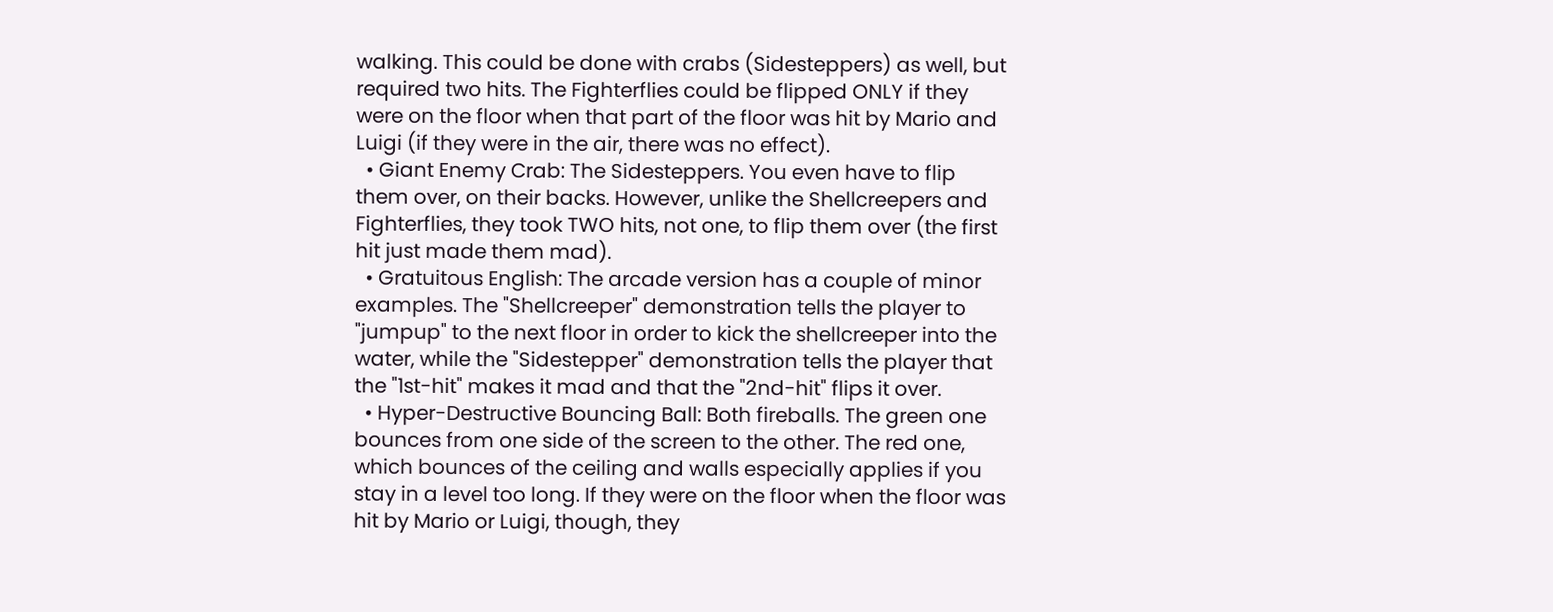walking. This could be done with crabs (Sidesteppers) as well, but required two hits. The Fighterflies could be flipped ONLY if they were on the floor when that part of the floor was hit by Mario and Luigi (if they were in the air, there was no effect).
  • Giant Enemy Crab: The Sidesteppers. You even have to flip them over, on their backs. However, unlike the Shellcreepers and Fighterflies, they took TWO hits, not one, to flip them over (the first hit just made them mad).
  • Gratuitous English: The arcade version has a couple of minor examples. The "Shellcreeper" demonstration tells the player to "jumpup" to the next floor in order to kick the shellcreeper into the water, while the "Sidestepper" demonstration tells the player that the "1st-hit" makes it mad and that the "2nd-hit" flips it over.
  • Hyper-Destructive Bouncing Ball: Both fireballs. The green one bounces from one side of the screen to the other. The red one, which bounces of the ceiling and walls especially applies if you stay in a level too long. If they were on the floor when the floor was hit by Mario or Luigi, though, they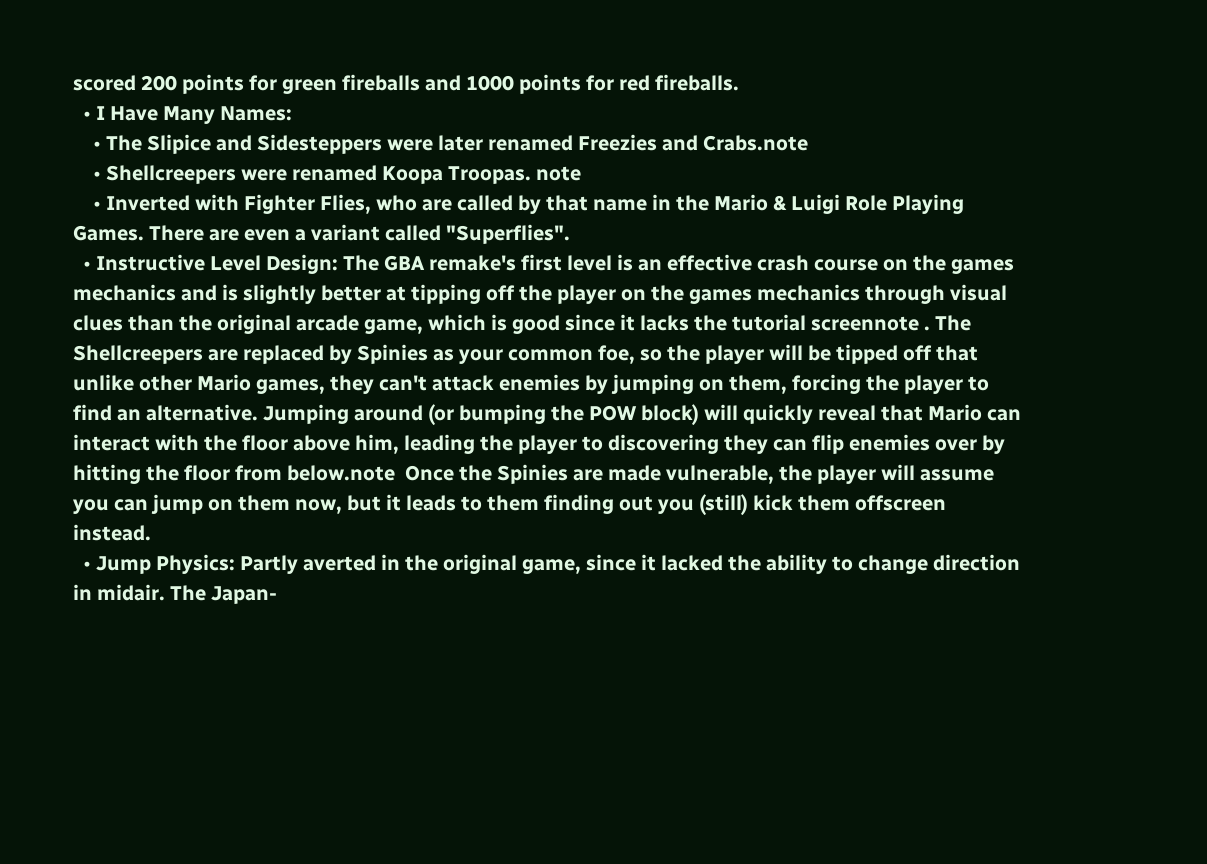scored 200 points for green fireballs and 1000 points for red fireballs.
  • I Have Many Names:
    • The Slipice and Sidesteppers were later renamed Freezies and Crabs.note
    • Shellcreepers were renamed Koopa Troopas. note
    • Inverted with Fighter Flies, who are called by that name in the Mario & Luigi Role Playing Games. There are even a variant called "Superflies".
  • Instructive Level Design: The GBA remake's first level is an effective crash course on the games mechanics and is slightly better at tipping off the player on the games mechanics through visual clues than the original arcade game, which is good since it lacks the tutorial screennote . The Shellcreepers are replaced by Spinies as your common foe, so the player will be tipped off that unlike other Mario games, they can't attack enemies by jumping on them, forcing the player to find an alternative. Jumping around (or bumping the POW block) will quickly reveal that Mario can interact with the floor above him, leading the player to discovering they can flip enemies over by hitting the floor from below.note  Once the Spinies are made vulnerable, the player will assume you can jump on them now, but it leads to them finding out you (still) kick them offscreen instead.
  • Jump Physics: Partly averted in the original game, since it lacked the ability to change direction in midair. The Japan-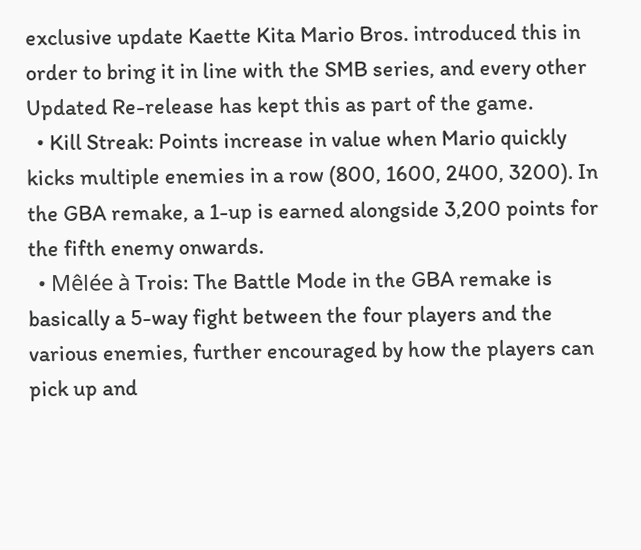exclusive update Kaette Kita Mario Bros. introduced this in order to bring it in line with the SMB series, and every other Updated Re-release has kept this as part of the game.
  • Kill Streak: Points increase in value when Mario quickly kicks multiple enemies in a row (800, 1600, 2400, 3200). In the GBA remake, a 1-up is earned alongside 3,200 points for the fifth enemy onwards.
  • Mêlée à Trois: The Battle Mode in the GBA remake is basically a 5-way fight between the four players and the various enemies, further encouraged by how the players can pick up and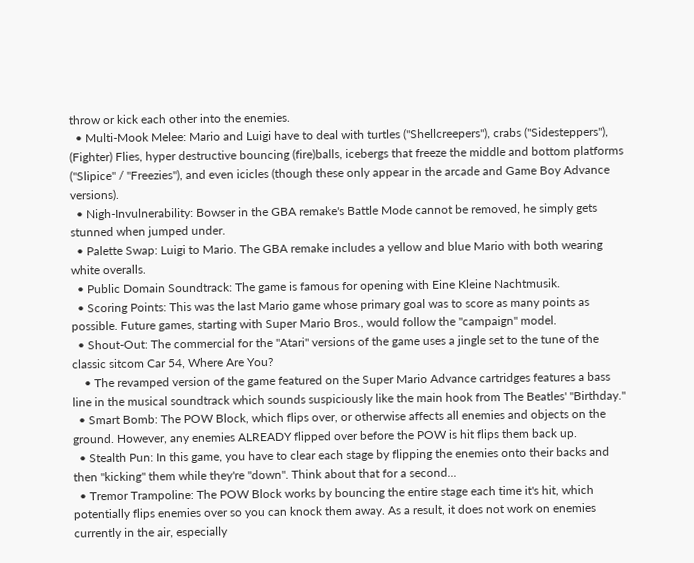throw or kick each other into the enemies.
  • Multi-Mook Melee: Mario and Luigi have to deal with turtles ("Shellcreepers"), crabs ("Sidesteppers"), (Fighter) Flies, hyper destructive bouncing (fire)balls, icebergs that freeze the middle and bottom platforms ("Slipice" / "Freezies"), and even icicles (though these only appear in the arcade and Game Boy Advance versions).
  • Nigh-Invulnerability: Bowser in the GBA remake's Battle Mode cannot be removed, he simply gets stunned when jumped under.
  • Palette Swap: Luigi to Mario. The GBA remake includes a yellow and blue Mario with both wearing white overalls.
  • Public Domain Soundtrack: The game is famous for opening with Eine Kleine Nachtmusik.
  • Scoring Points: This was the last Mario game whose primary goal was to score as many points as possible. Future games, starting with Super Mario Bros., would follow the "campaign" model.
  • Shout-Out: The commercial for the "Atari" versions of the game uses a jingle set to the tune of the classic sitcom Car 54, Where Are You?
    • The revamped version of the game featured on the Super Mario Advance cartridges features a bass line in the musical soundtrack which sounds suspiciously like the main hook from The Beatles' "Birthday."
  • Smart Bomb: The POW Block, which flips over, or otherwise affects all enemies and objects on the ground. However, any enemies ALREADY flipped over before the POW is hit flips them back up.
  • Stealth Pun: In this game, you have to clear each stage by flipping the enemies onto their backs and then "kicking" them while they're "down". Think about that for a second...
  • Tremor Trampoline: The POW Block works by bouncing the entire stage each time it's hit, which potentially flips enemies over so you can knock them away. As a result, it does not work on enemies currently in the air, especially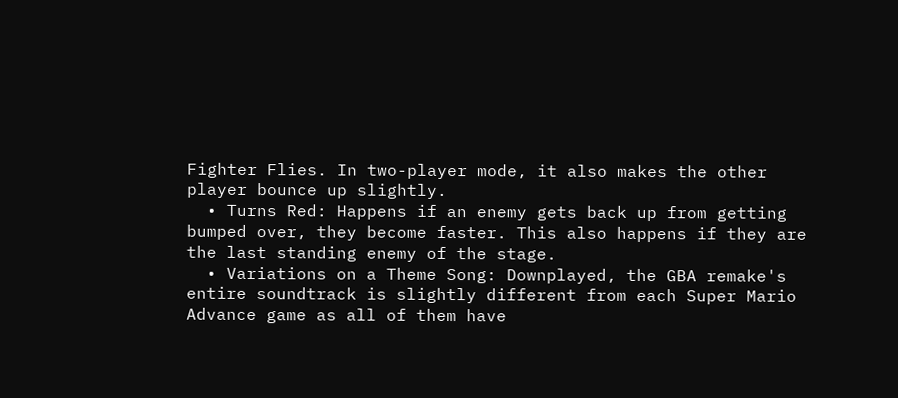Fighter Flies. In two-player mode, it also makes the other player bounce up slightly.
  • Turns Red: Happens if an enemy gets back up from getting bumped over, they become faster. This also happens if they are the last standing enemy of the stage.
  • Variations on a Theme Song: Downplayed, the GBA remake's entire soundtrack is slightly different from each Super Mario Advance game as all of them have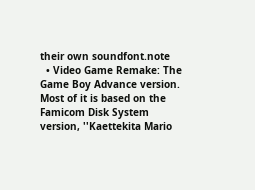their own soundfont.note
  • Video Game Remake: The Game Boy Advance version. Most of it is based on the Famicom Disk System version, ''Kaettekita Mario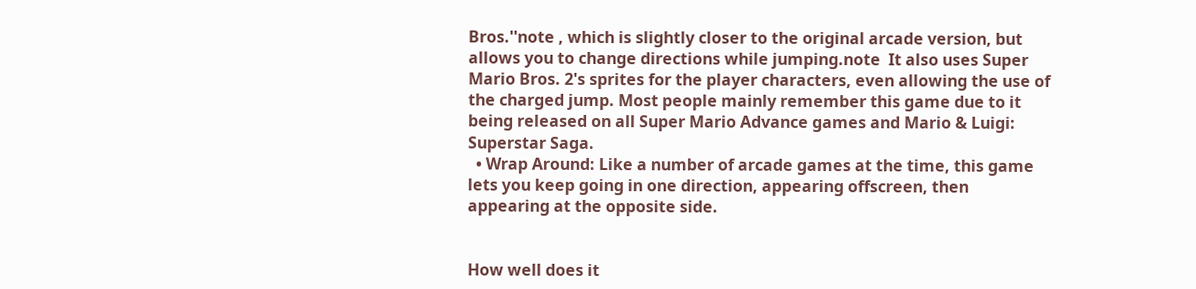Bros.''note , which is slightly closer to the original arcade version, but allows you to change directions while jumping.note  It also uses Super Mario Bros. 2's sprites for the player characters, even allowing the use of the charged jump. Most people mainly remember this game due to it being released on all Super Mario Advance games and Mario & Luigi: Superstar Saga.
  • Wrap Around: Like a number of arcade games at the time, this game lets you keep going in one direction, appearing offscreen, then appearing at the opposite side.


How well does it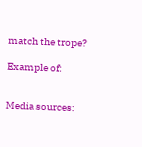match the trope?

Example of:


Media sources: